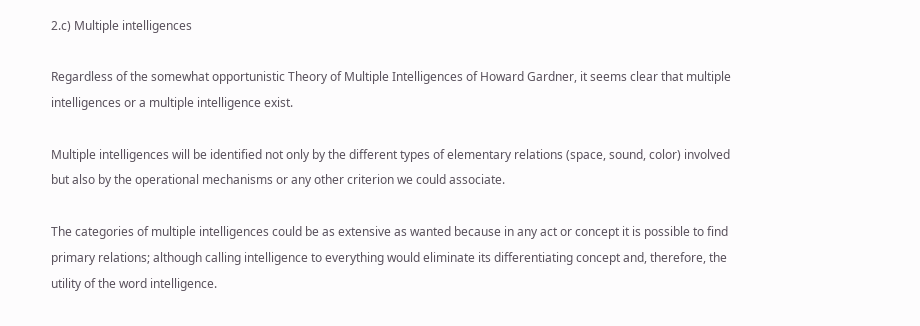2.c) Multiple intelligences

Regardless of the somewhat opportunistic Theory of Multiple Intelligences of Howard Gardner, it seems clear that multiple intelligences or a multiple intelligence exist.

Multiple intelligences will be identified not only by the different types of elementary relations (space, sound, color) involved but also by the operational mechanisms or any other criterion we could associate.

The categories of multiple intelligences could be as extensive as wanted because in any act or concept it is possible to find primary relations; although calling intelligence to everything would eliminate its differentiating concept and, therefore, the utility of the word intelligence.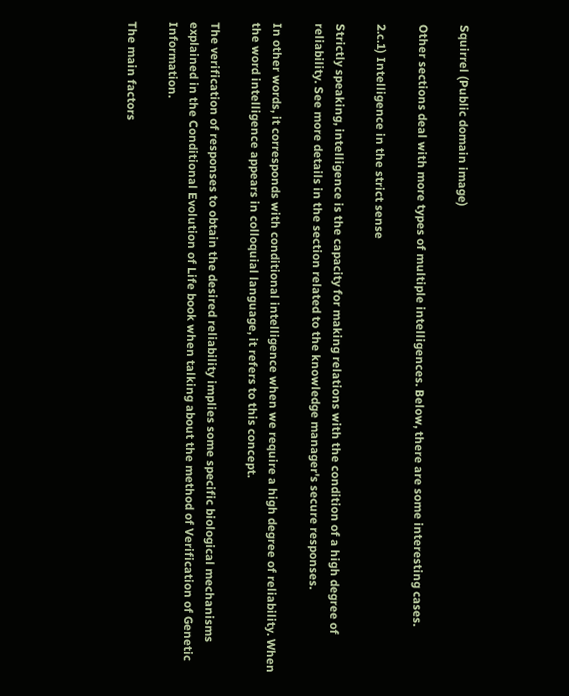Squirrel (Public domain image)

Other sections deal with more types of multiple intelligences. Below, there are some interesting cases.

2.c.1) Intelligence in the strict sense

Strictly speaking, intelligence is the capacity for making relations with the condition of a high degree of reliability. See more details in the section related to the knowledge manager's secure responses.

In other words, it corresponds with conditional intelligence when we require a high degree of reliability. When the word intelligence appears in colloquial language, it refers to this concept.

The verification of responses to obtain the desired reliability implies some specific biological mechanisms explained in the Conditional Evolution of Life book when talking about the method of Verification of Genetic Information.

The main factors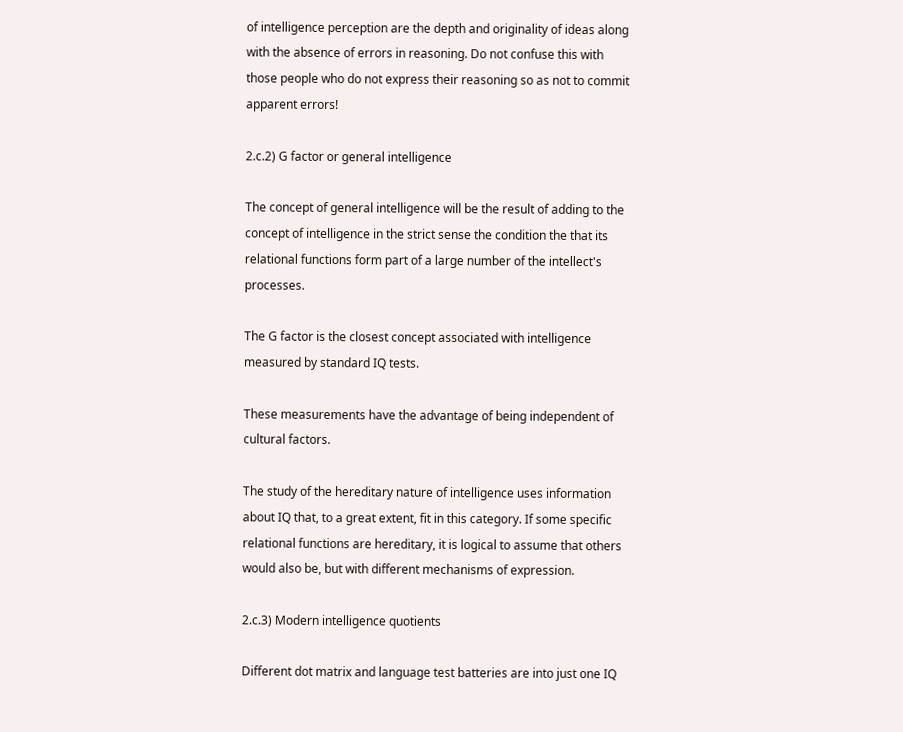of intelligence perception are the depth and originality of ideas along with the absence of errors in reasoning. Do not confuse this with those people who do not express their reasoning so as not to commit apparent errors!

2.c.2) G factor or general intelligence

The concept of general intelligence will be the result of adding to the concept of intelligence in the strict sense the condition the that its relational functions form part of a large number of the intellect's processes.

The G factor is the closest concept associated with intelligence measured by standard IQ tests.

These measurements have the advantage of being independent of cultural factors.

The study of the hereditary nature of intelligence uses information about IQ that, to a great extent, fit in this category. If some specific relational functions are hereditary, it is logical to assume that others would also be, but with different mechanisms of expression.

2.c.3) Modern intelligence quotients

Different dot matrix and language test batteries are into just one IQ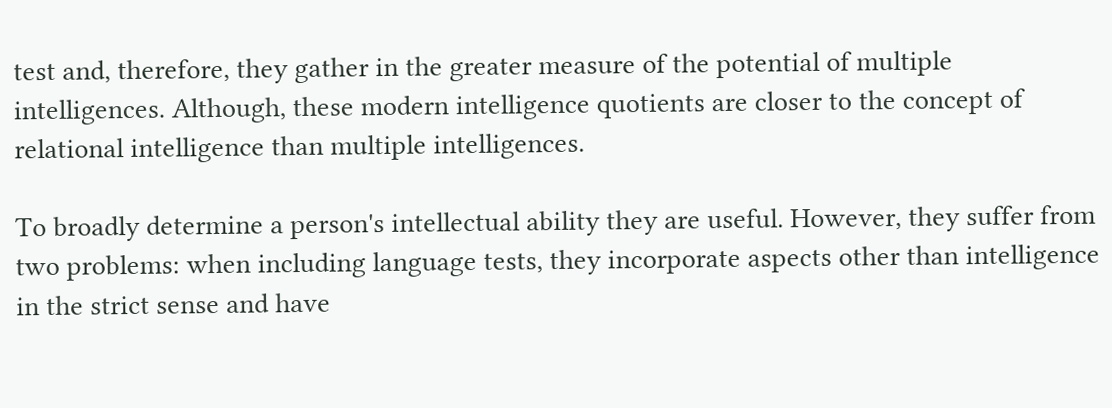test and, therefore, they gather in the greater measure of the potential of multiple intelligences. Although, these modern intelligence quotients are closer to the concept of relational intelligence than multiple intelligences.

To broadly determine a person's intellectual ability they are useful. However, they suffer from two problems: when including language tests, they incorporate aspects other than intelligence in the strict sense and have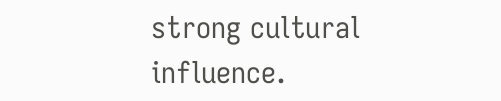strong cultural influence.